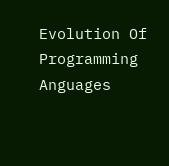Evolution Of Programming Anguages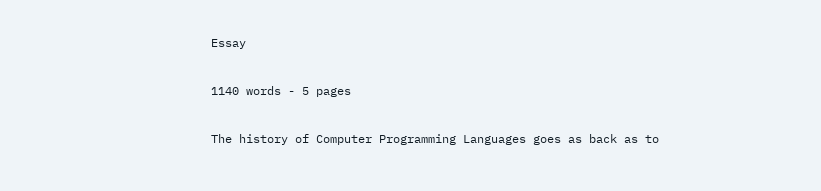Essay

1140 words - 5 pages

The history of Computer Programming Languages goes as back as to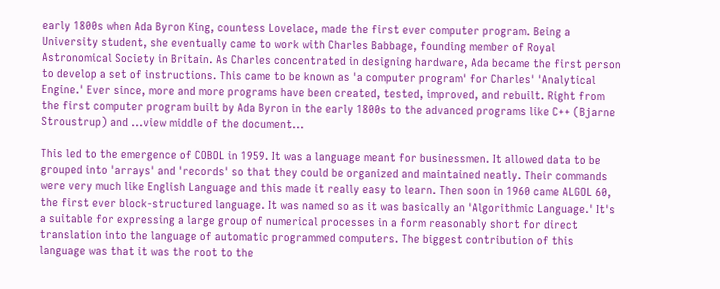early 1800s when Ada Byron King, countess Lovelace, made the first ever computer program. Being a University student, she eventually came to work with Charles Babbage, founding member of Royal Astronomical Society in Britain. As Charles concentrated in designing hardware, Ada became the first person to develop a set of instructions. This came to be known as 'a computer program' for Charles' 'Analytical Engine.' Ever since, more and more programs have been created, tested, improved, and rebuilt. Right from the first computer program built by Ada Byron in the early 1800s to the advanced programs like C++ (Bjarne Stroustrup) and ...view middle of the document...

This led to the emergence of COBOL in 1959. It was a language meant for businessmen. It allowed data to be grouped into 'arrays' and 'records' so that they could be organized and maintained neatly. Their commands were very much like English Language and this made it really easy to learn. Then soon in 1960 came ALGOL 60, the first ever block-structured language. It was named so as it was basically an 'Algorithmic Language.' It's a suitable for expressing a large group of numerical processes in a form reasonably short for direct translation into the language of automatic programmed computers. The biggest contribution of this language was that it was the root to the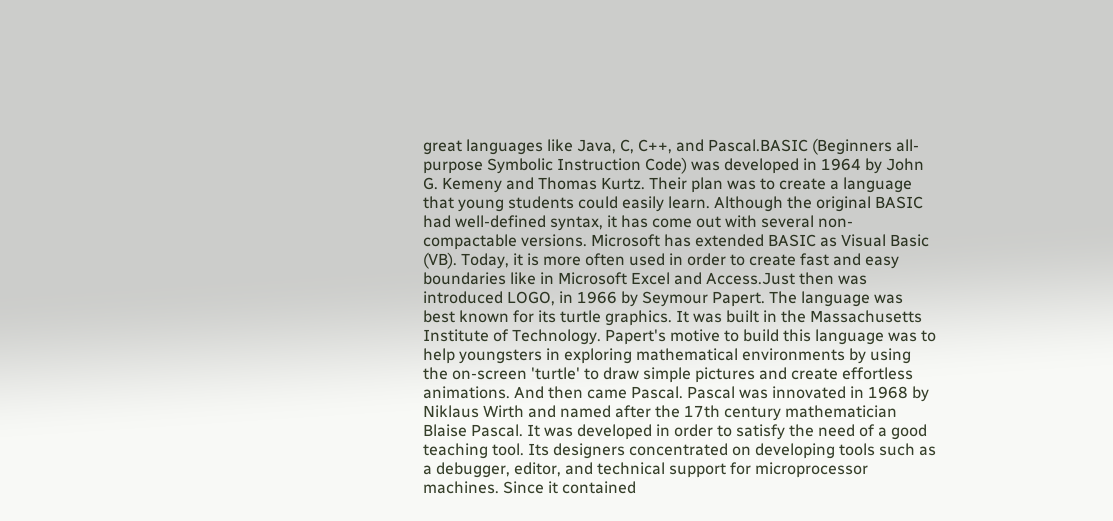great languages like Java, C, C++, and Pascal.BASIC (Beginners all-purpose Symbolic Instruction Code) was developed in 1964 by John G. Kemeny and Thomas Kurtz. Their plan was to create a language that young students could easily learn. Although the original BASIC had well-defined syntax, it has come out with several non-compactable versions. Microsoft has extended BASIC as Visual Basic (VB). Today, it is more often used in order to create fast and easy boundaries like in Microsoft Excel and Access.Just then was introduced LOGO, in 1966 by Seymour Papert. The language was best known for its turtle graphics. It was built in the Massachusetts Institute of Technology. Papert's motive to build this language was to help youngsters in exploring mathematical environments by using the on-screen 'turtle' to draw simple pictures and create effortless animations. And then came Pascal. Pascal was innovated in 1968 by Niklaus Wirth and named after the 17th century mathematician Blaise Pascal. It was developed in order to satisfy the need of a good teaching tool. Its designers concentrated on developing tools such as a debugger, editor, and technical support for microprocessor machines. Since it contained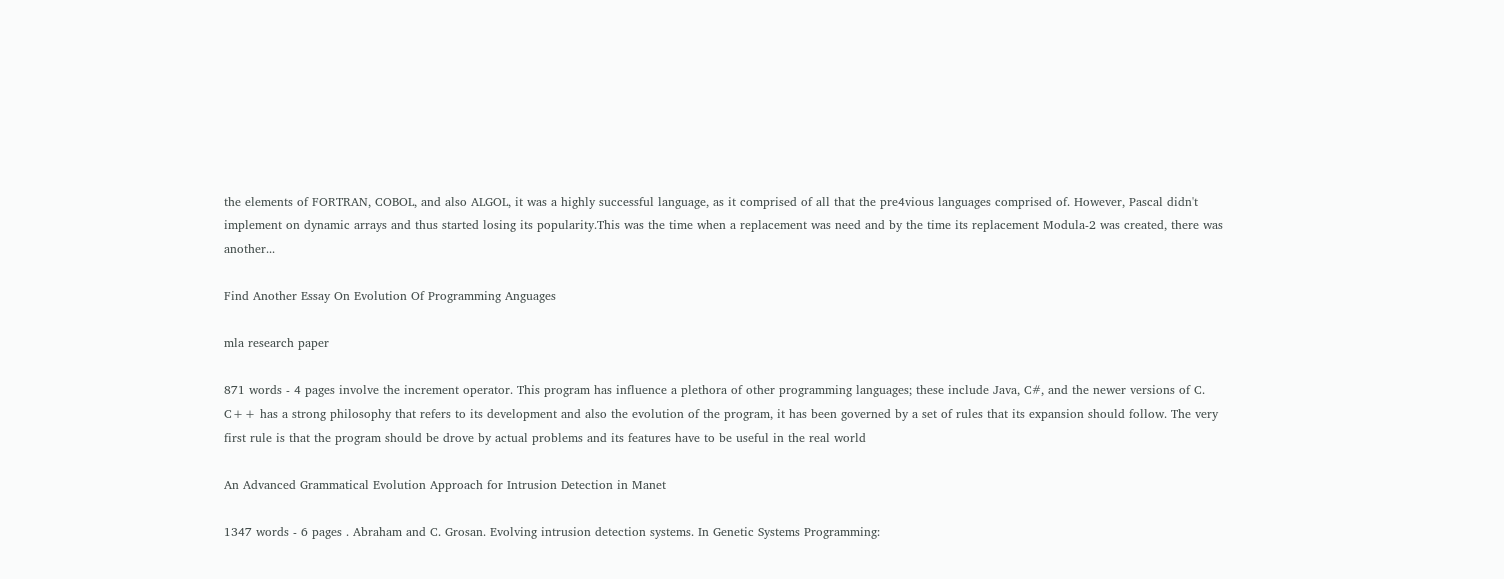the elements of FORTRAN, COBOL, and also ALGOL, it was a highly successful language, as it comprised of all that the pre4vious languages comprised of. However, Pascal didn't implement on dynamic arrays and thus started losing its popularity.This was the time when a replacement was need and by the time its replacement Modula-2 was created, there was another...

Find Another Essay On Evolution Of Programming Anguages

mla research paper

871 words - 4 pages involve the increment operator. This program has influence a plethora of other programming languages; these include Java, C#, and the newer versions of C. C++ has a strong philosophy that refers to its development and also the evolution of the program, it has been governed by a set of rules that its expansion should follow. The very first rule is that the program should be drove by actual problems and its features have to be useful in the real world

An Advanced Grammatical Evolution Approach for Intrusion Detection in Manet

1347 words - 6 pages . Abraham and C. Grosan. Evolving intrusion detection systems. In Genetic Systems Programming: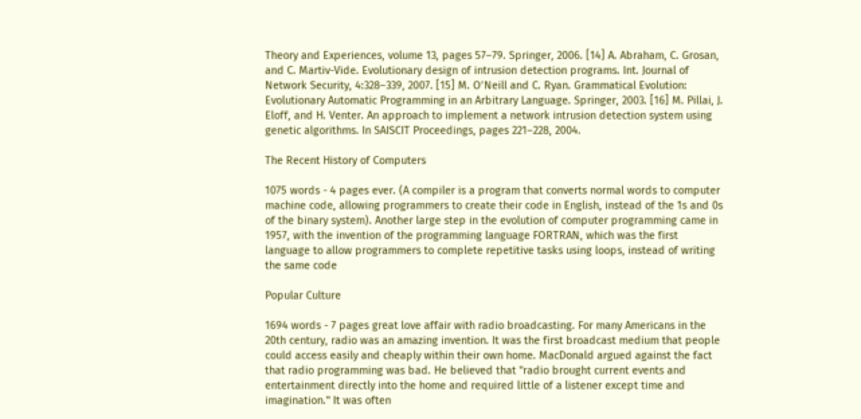Theory and Experiences, volume 13, pages 57–79. Springer, 2006. [14] A. Abraham, C. Grosan, and C. Martiv-Vide. Evolutionary design of intrusion detection programs. Int. Journal of Network Security, 4:328–339, 2007. [15] M. O’Neill and C. Ryan. Grammatical Evolution: Evolutionary Automatic Programming in an Arbitrary Language. Springer, 2003. [16] M. Pillai, J. Eloff, and H. Venter. An approach to implement a network intrusion detection system using genetic algorithms. In SAISCIT Proceedings, pages 221–228, 2004.

The Recent History of Computers

1075 words - 4 pages ever. (A compiler is a program that converts normal words to computer machine code, allowing programmers to create their code in English, instead of the 1s and 0s of the binary system). Another large step in the evolution of computer programming came in 1957, with the invention of the programming language FORTRAN, which was the first language to allow programmers to complete repetitive tasks using loops, instead of writing the same code

Popular Culture

1694 words - 7 pages great love affair with radio broadcasting. For many Americans in the 20th century, radio was an amazing invention. It was the first broadcast medium that people could access easily and cheaply within their own home. MacDonald argued against the fact that radio programming was bad. He believed that "radio brought current events and entertainment directly into the home and required little of a listener except time and imagination." It was often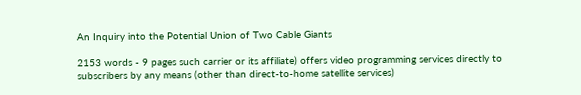An Inquiry into the Potential Union of Two Cable Giants

2153 words - 9 pages such carrier or its affiliate) offers video programming services directly to subscribers by any means (other than direct-to-home satellite services)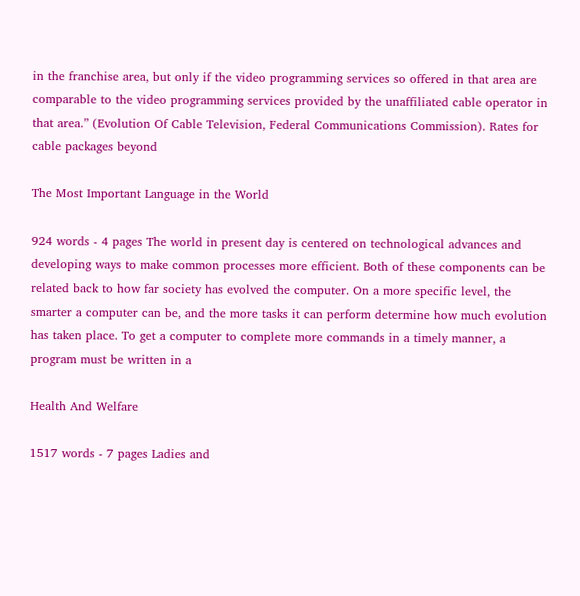in the franchise area, but only if the video programming services so offered in that area are comparable to the video programming services provided by the unaffiliated cable operator in that area.” (Evolution Of Cable Television, Federal Communications Commission). Rates for cable packages beyond

The Most Important Language in the World

924 words - 4 pages The world in present day is centered on technological advances and developing ways to make common processes more efficient. Both of these components can be related back to how far society has evolved the computer. On a more specific level, the smarter a computer can be, and the more tasks it can perform determine how much evolution has taken place. To get a computer to complete more commands in a timely manner, a program must be written in a

Health And Welfare

1517 words - 7 pages Ladies and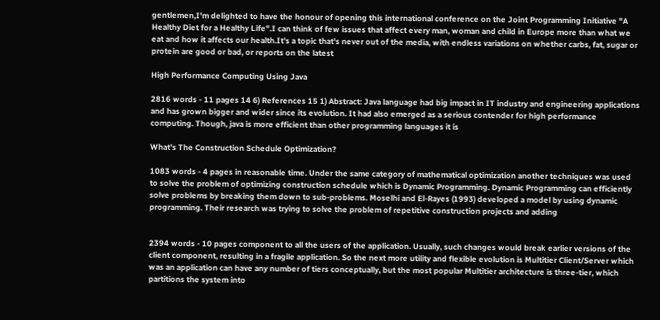gentlemen,I'm delighted to have the honour of opening this international conference on the Joint Programming Initiative "A Healthy Diet for a Healthy Life".I can think of few issues that affect every man, woman and child in Europe more than what we eat and how it affects our health.It's a topic that's never out of the media, with endless variations on whether carbs, fat, sugar or protein are good or bad, or reports on the latest

High Performance Computing Using Java

2816 words - 11 pages 14 6) References 15 1) Abstract: Java language had big impact in IT industry and engineering applications and has grown bigger and wider since its evolution. It had also emerged as a serious contender for high performance computing. Though, java is more efficient than other programming languages it is

What's The Construction Schedule Optimization?

1083 words - 4 pages in reasonable time. Under the same category of mathematical optimization another techniques was used to solve the problem of optimizing construction schedule which is Dynamic Programming. Dynamic Programming can efficiently solve problems by breaking them down to sub-problems. Moselhi and El-Rayes (1993) developed a model by using dynamic programming. Their research was trying to solve the problem of repetitive construction projects and adding


2394 words - 10 pages component to all the users of the application. Usually, such changes would break earlier versions of the client component, resulting in a fragile application. So the next more utility and flexible evolution is Multitier Client/Server which was an application can have any number of tiers conceptually, but the most popular Multitier architecture is three-tier, which partitions the system into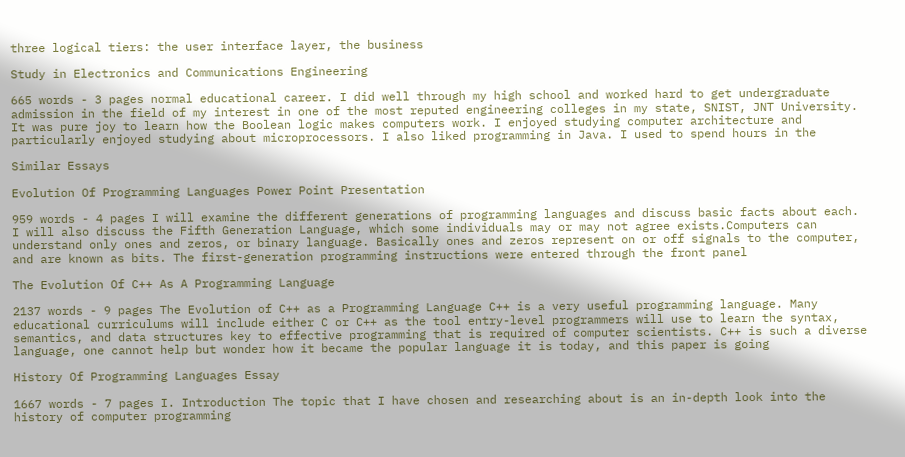three logical tiers: the user interface layer, the business

Study in Electronics and Communications Engineering

665 words - 3 pages normal educational career. I did well through my high school and worked hard to get undergraduate admission in the field of my interest in one of the most reputed engineering colleges in my state, SNIST, JNT University. It was pure joy to learn how the Boolean logic makes computers work. I enjoyed studying computer architecture and particularly enjoyed studying about microprocessors. I also liked programming in Java. I used to spend hours in the

Similar Essays

Evolution Of Programming Languages Power Point Presentation

959 words - 4 pages I will examine the different generations of programming languages and discuss basic facts about each. I will also discuss the Fifth Generation Language, which some individuals may or may not agree exists.Computers can understand only ones and zeros, or binary language. Basically ones and zeros represent on or off signals to the computer, and are known as bits. The first-generation programming instructions were entered through the front panel

The Evolution Of C++ As A Programming Language

2137 words - 9 pages The Evolution of C++ as a Programming Language C++ is a very useful programming language. Many educational curriculums will include either C or C++ as the tool entry-level programmers will use to learn the syntax, semantics, and data structures key to effective programming that is required of computer scientists. C++ is such a diverse language, one cannot help but wonder how it became the popular language it is today, and this paper is going

History Of Programming Languages Essay

1667 words - 7 pages I. Introduction The topic that I have chosen and researching about is an in-depth look into the history of computer programming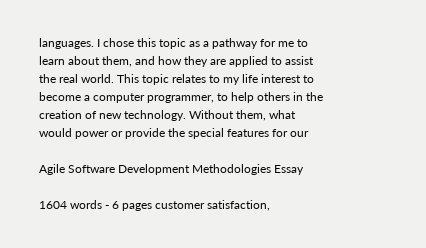languages. I chose this topic as a pathway for me to learn about them, and how they are applied to assist the real world. This topic relates to my life interest to become a computer programmer, to help others in the creation of new technology. Without them, what would power or provide the special features for our

Agile Software Development Methodologies Essay

1604 words - 6 pages customer satisfaction,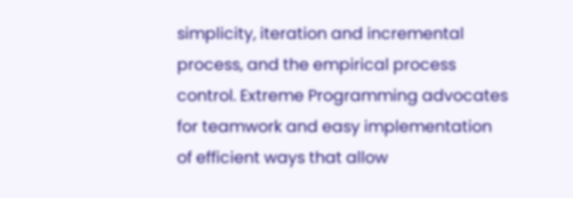simplicity, iteration and incremental process, and the empirical process control. Extreme Programming advocates for teamwork and easy implementation of efficient ways that allow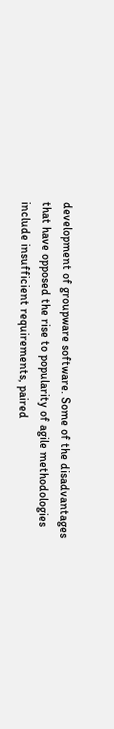development of groupware software. Some of the disadvantages that have opposed the rise to popularity of agile methodologies include insufficient requirements, paired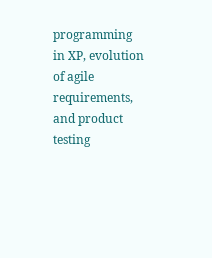programming in XP, evolution of agile requirements, and product testing